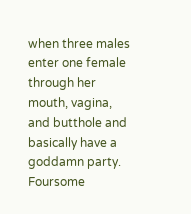when three males enter one female through her mouth, vagina, and butthole and basically have a goddamn party. Foursome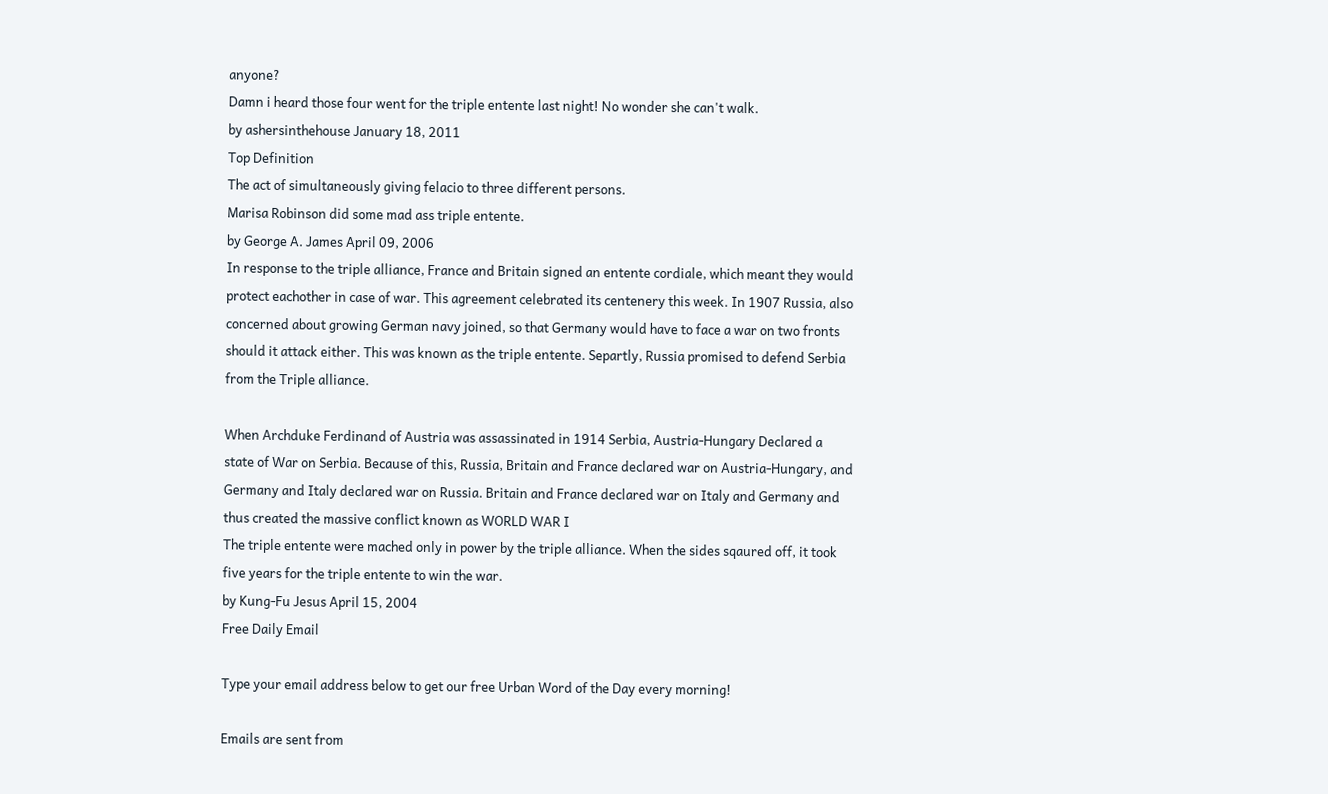anyone?
Damn i heard those four went for the triple entente last night! No wonder she can't walk.
by ashersinthehouse January 18, 2011
Top Definition
The act of simultaneously giving felacio to three different persons.
Marisa Robinson did some mad ass triple entente.
by George A. James April 09, 2006
In response to the triple alliance, France and Britain signed an entente cordiale, which meant they would protect eachother in case of war. This agreement celebrated its centenery this week. In 1907 Russia, also concerned about growing German navy joined, so that Germany would have to face a war on two fronts should it attack either. This was known as the triple entente. Separtly, Russia promised to defend Serbia from the Triple alliance.

When Archduke Ferdinand of Austria was assassinated in 1914 Serbia, Austria-Hungary Declared a state of War on Serbia. Because of this, Russia, Britain and France declared war on Austria-Hungary, and Germany and Italy declared war on Russia. Britain and France declared war on Italy and Germany and thus created the massive conflict known as WORLD WAR I
The triple entente were mached only in power by the triple alliance. When the sides sqaured off, it took five years for the triple entente to win the war.
by Kung-Fu Jesus April 15, 2004
Free Daily Email

Type your email address below to get our free Urban Word of the Day every morning!

Emails are sent from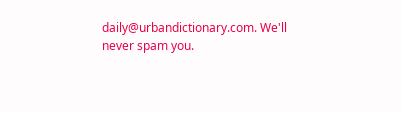daily@urbandictionary.com. We'll never spam you.